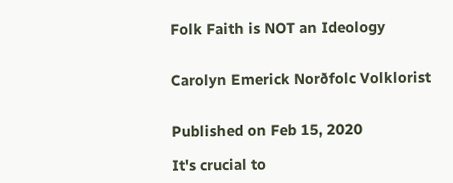Folk Faith is NOT an Ideology


Carolyn Emerick Norðfolc Volklorist


Published on Feb 15, 2020

It's crucial to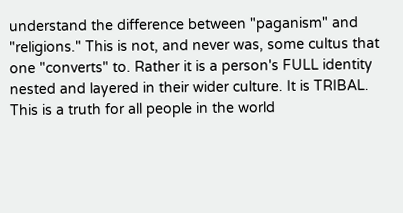understand the difference between "paganism" and "religions." This is not, and never was, some cultus that one "converts" to. Rather it is a person's FULL identity nested and layered in their wider culture. It is TRIBAL. This is a truth for all people in the world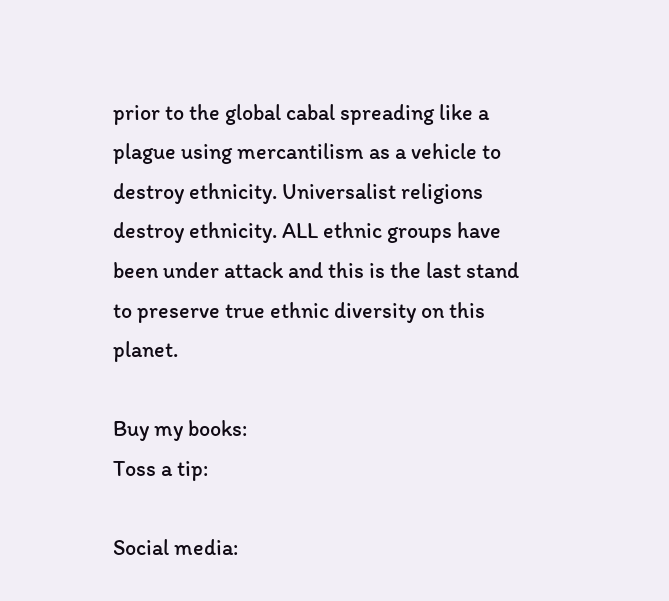prior to the global cabal spreading like a plague using mercantilism as a vehicle to destroy ethnicity. Universalist religions destroy ethnicity. ALL ethnic groups have been under attack and this is the last stand to preserve true ethnic diversity on this planet.

Buy my books:
Toss a tip:

Social media: